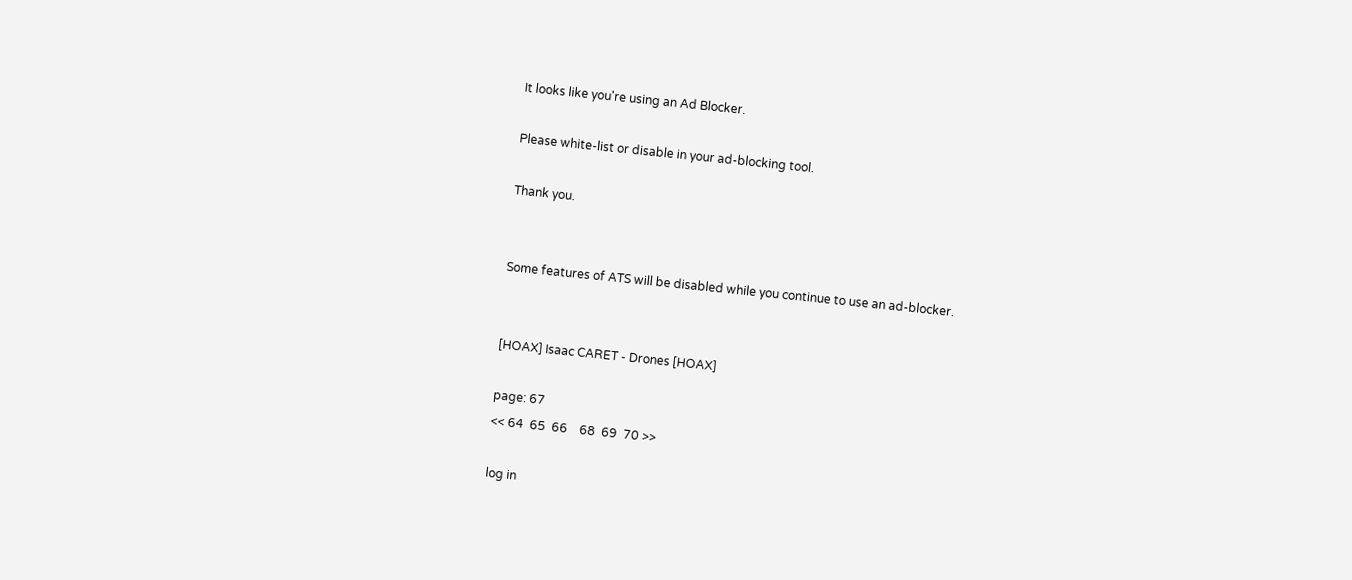It looks like you're using an Ad Blocker.

Please white-list or disable in your ad-blocking tool.

Thank you.


Some features of ATS will be disabled while you continue to use an ad-blocker.


[HOAX] Isaac CARET - Drones [HOAX]

page: 67
<< 64  65  66    68  69  70 >>

log in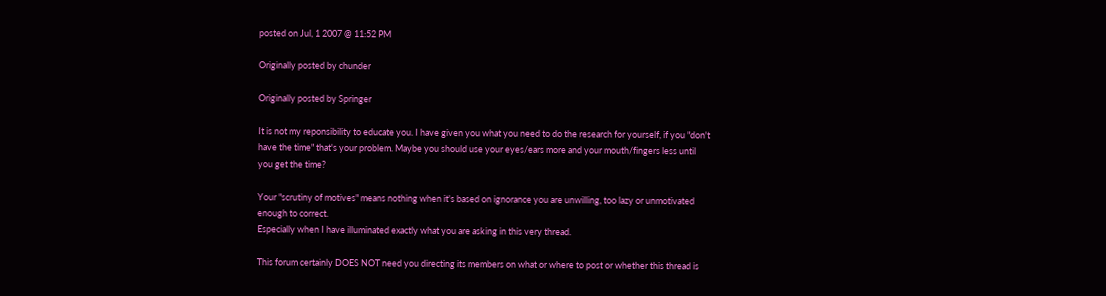posted on Jul, 1 2007 @ 11:52 PM

Originally posted by chunder

Originally posted by Springer

It is not my reponsibility to educate you. I have given you what you need to do the research for yourself, if you "don't have the time" that's your problem. Maybe you should use your eyes/ears more and your mouth/fingers less until you get the time?

Your "scrutiny of motives" means nothing when it's based on ignorance you are unwilling, too lazy or unmotivated enough to correct.
Especially when I have illuminated exactly what you are asking in this very thread.

This forum certainly DOES NOT need you directing its members on what or where to post or whether this thread is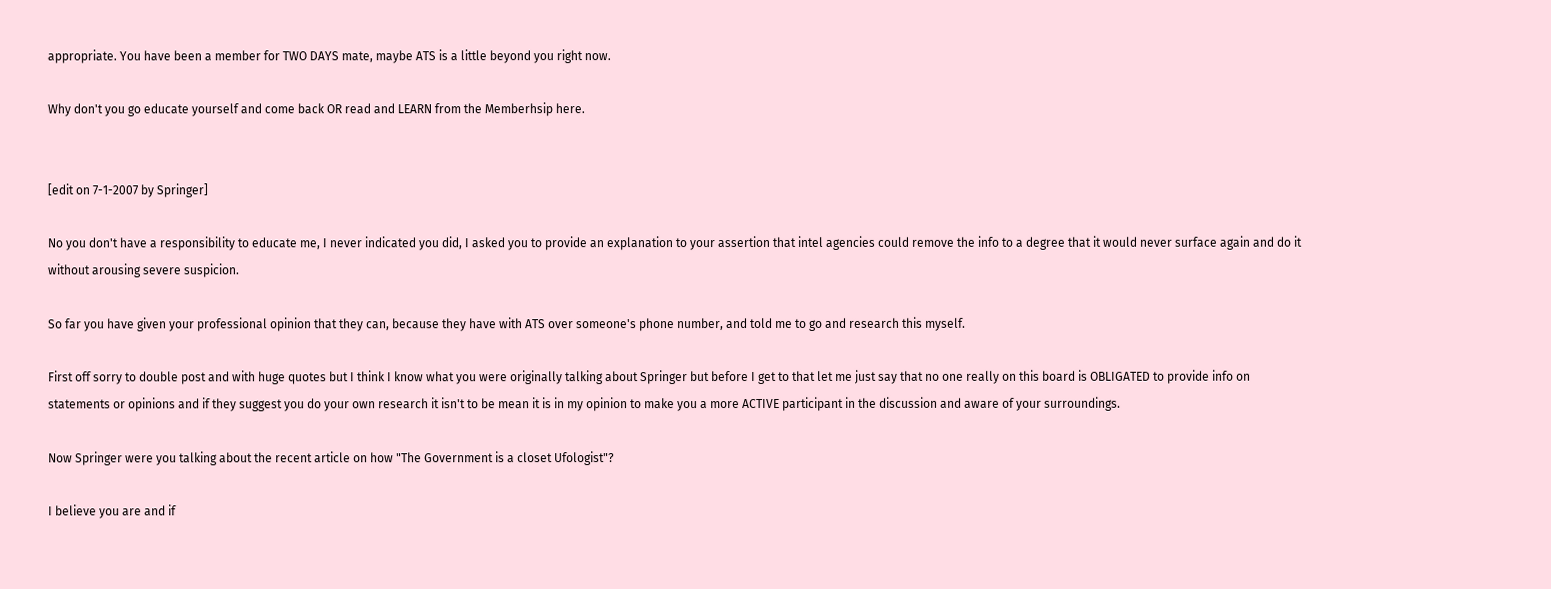appropriate. You have been a member for TWO DAYS mate, maybe ATS is a little beyond you right now.

Why don't you go educate yourself and come back OR read and LEARN from the Memberhsip here.


[edit on 7-1-2007 by Springer]

No you don't have a responsibility to educate me, I never indicated you did, I asked you to provide an explanation to your assertion that intel agencies could remove the info to a degree that it would never surface again and do it without arousing severe suspicion.

So far you have given your professional opinion that they can, because they have with ATS over someone's phone number, and told me to go and research this myself.

First off sorry to double post and with huge quotes but I think I know what you were originally talking about Springer but before I get to that let me just say that no one really on this board is OBLIGATED to provide info on statements or opinions and if they suggest you do your own research it isn't to be mean it is in my opinion to make you a more ACTIVE participant in the discussion and aware of your surroundings.

Now Springer were you talking about the recent article on how "The Government is a closet Ufologist"?

I believe you are and if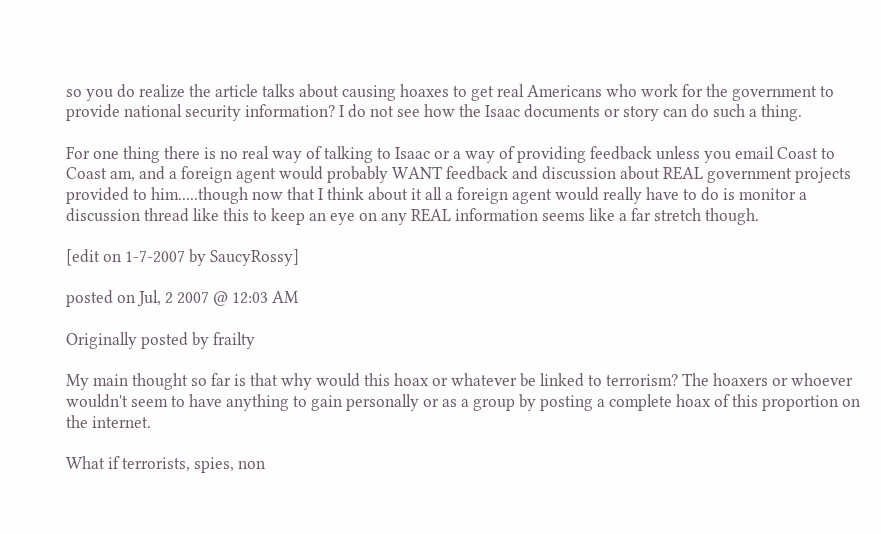so you do realize the article talks about causing hoaxes to get real Americans who work for the government to provide national security information? I do not see how the Isaac documents or story can do such a thing.

For one thing there is no real way of talking to Isaac or a way of providing feedback unless you email Coast to Coast am, and a foreign agent would probably WANT feedback and discussion about REAL government projects provided to him.....though now that I think about it all a foreign agent would really have to do is monitor a discussion thread like this to keep an eye on any REAL information seems like a far stretch though.

[edit on 1-7-2007 by SaucyRossy]

posted on Jul, 2 2007 @ 12:03 AM

Originally posted by frailty

My main thought so far is that why would this hoax or whatever be linked to terrorism? The hoaxers or whoever wouldn't seem to have anything to gain personally or as a group by posting a complete hoax of this proportion on the internet.

What if terrorists, spies, non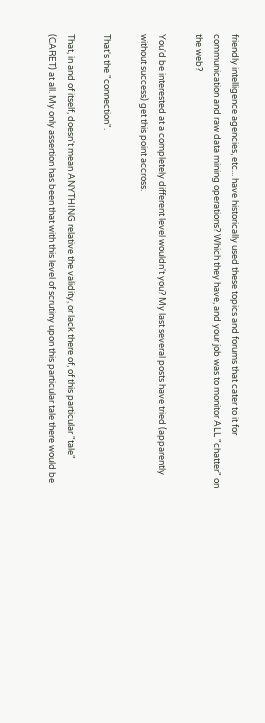friendly intelligence agencies, etc... have historically used these topics and forums that cater to it for communication and raw data mining operations? Which they have, and your job was to monitor ALL "chatter" on the web?

You'd be interested at a completely different level wouldn't you? My last several posts have tried (apparently without success) get this point accross.

That's the "connection".

That, in and of itself, doesn't mean ANYTHING relative the validity, or lack there of, of this particular "tale" (CARET) at all. My only assertion has been that with this level of scrutiny upon this particular tale there would be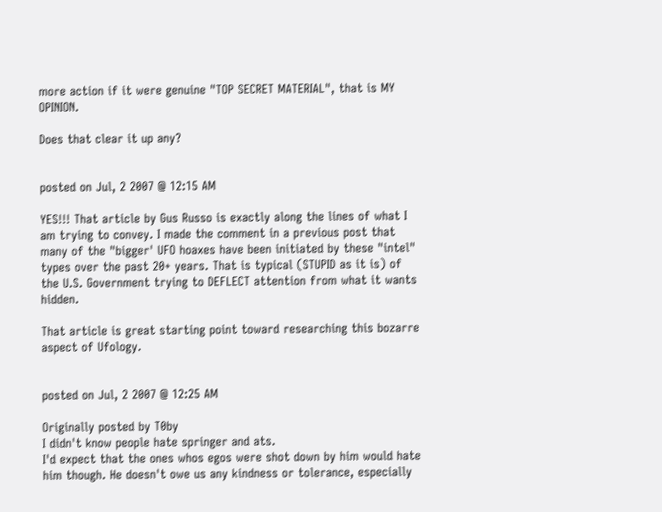more action if it were genuine "TOP SECRET MATERIAL", that is MY OPINION.

Does that clear it up any?


posted on Jul, 2 2007 @ 12:15 AM

YES!!! That article by Gus Russo is exactly along the lines of what I am trying to convey. I made the comment in a previous post that many of the "bigger' UFO hoaxes have been initiated by these "intel" types over the past 20+ years. That is typical (STUPID as it is) of the U.S. Government trying to DEFLECT attention from what it wants hidden.

That article is great starting point toward researching this bozarre aspect of Ufology.


posted on Jul, 2 2007 @ 12:25 AM

Originally posted by T0by
I didn't know people hate springer and ats.
I'd expect that the ones whos egos were shot down by him would hate him though. He doesn't owe us any kindness or tolerance, especially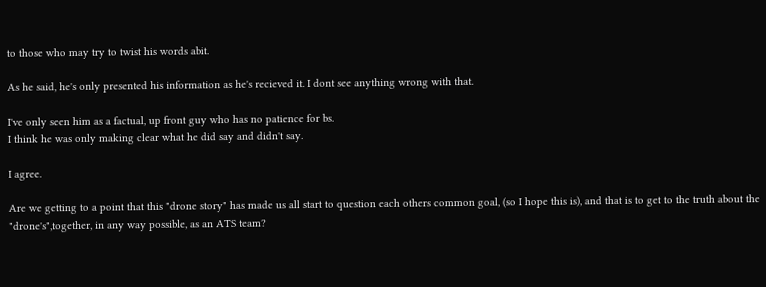to those who may try to twist his words abit.

As he said, he's only presented his information as he's recieved it. I dont see anything wrong with that.

I've only seen him as a factual, up front guy who has no patience for bs.
I think he was only making clear what he did say and didn't say.

I agree.

Are we getting to a point that this "drone story" has made us all start to question each others common goal, (so I hope this is), and that is to get to the truth about the "drone's",together, in any way possible, as an ATS team?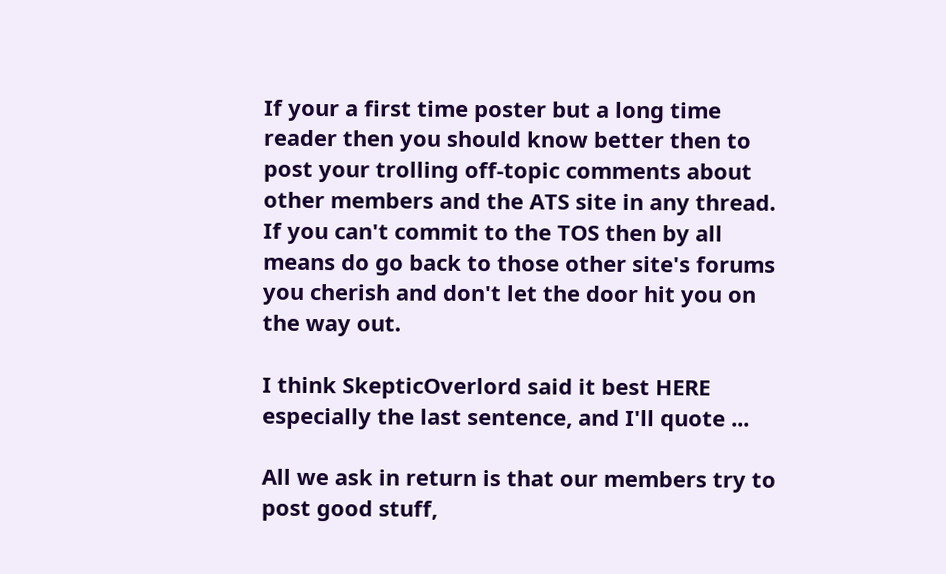If your a first time poster but a long time reader then you should know better then to post your trolling off-topic comments about other members and the ATS site in any thread. If you can't commit to the TOS then by all means do go back to those other site's forums you cherish and don't let the door hit you on the way out.

I think SkepticOverlord said it best HERE especially the last sentence, and I'll quote ...

All we ask in return is that our members try to post good stuff,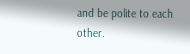and be polite to each other.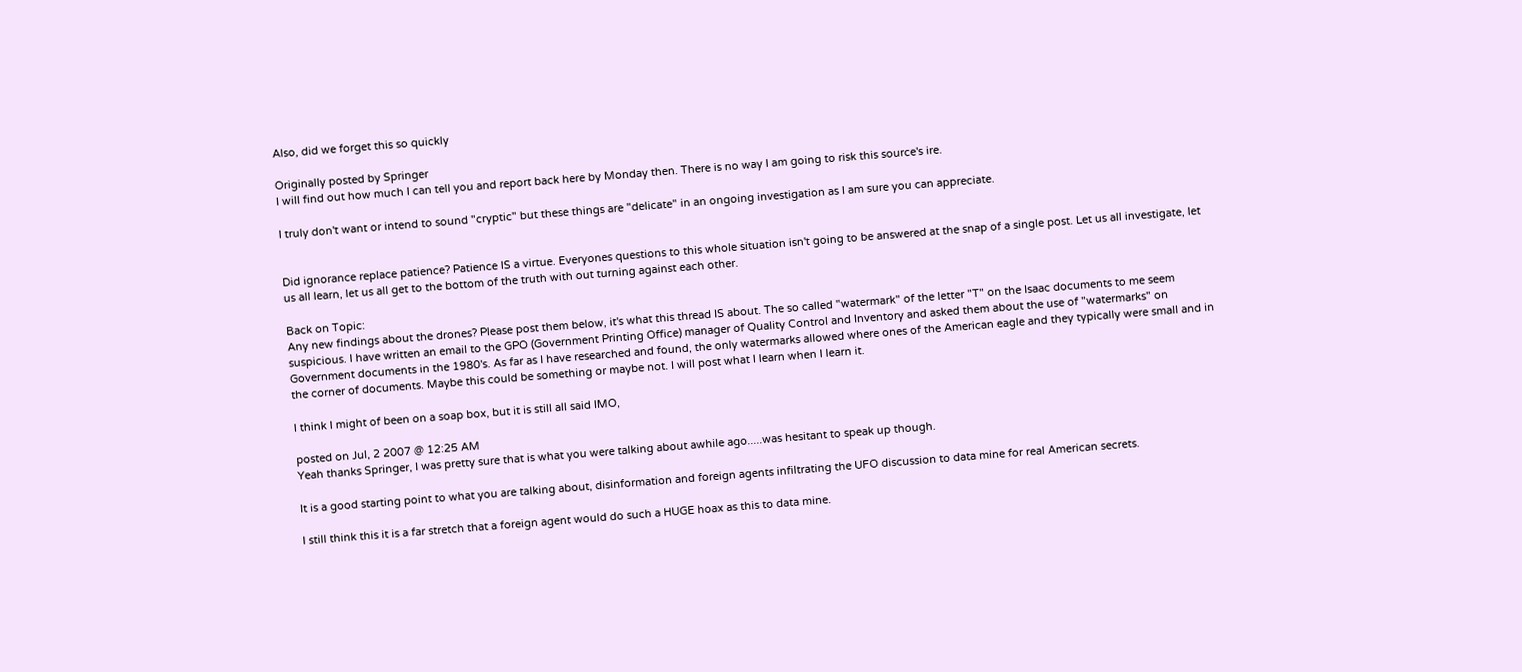Also, did we forget this so quickly

Originally posted by Springer
I will find out how much I can tell you and report back here by Monday then. There is no way I am going to risk this source's ire.

I truly don't want or intend to sound "cryptic" but these things are "delicate" in an ongoing investigation as I am sure you can appreciate.


Did ignorance replace patience? Patience IS a virtue. Everyones questions to this whole situation isn't going to be answered at the snap of a single post. Let us all investigate, let us all learn, let us all get to the bottom of the truth with out turning against each other.

Back on Topic:
Any new findings about the drones? Please post them below, it's what this thread IS about. The so called "watermark" of the letter "T" on the Isaac documents to me seem suspicious. I have written an email to the GPO (Government Printing Office) manager of Quality Control and Inventory and asked them about the use of "watermarks" on Government documents in the 1980's. As far as I have researched and found, the only watermarks allowed where ones of the American eagle and they typically were small and in the corner of documents. Maybe this could be something or maybe not. I will post what I learn when I learn it.

I think I might of been on a soap box, but it is still all said IMO,

posted on Jul, 2 2007 @ 12:25 AM
Yeah thanks Springer, I was pretty sure that is what you were talking about awhile ago.....was hesitant to speak up though.

It is a good starting point to what you are talking about, disinformation and foreign agents infiltrating the UFO discussion to data mine for real American secrets.

I still think this it is a far stretch that a foreign agent would do such a HUGE hoax as this to data mine.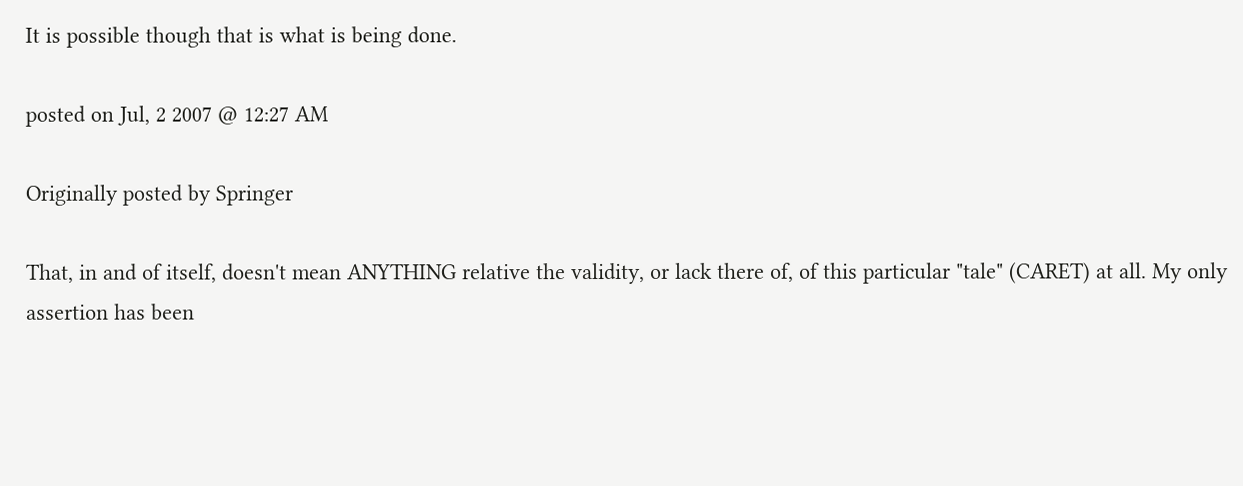It is possible though that is what is being done.

posted on Jul, 2 2007 @ 12:27 AM

Originally posted by Springer

That, in and of itself, doesn't mean ANYTHING relative the validity, or lack there of, of this particular "tale" (CARET) at all. My only assertion has been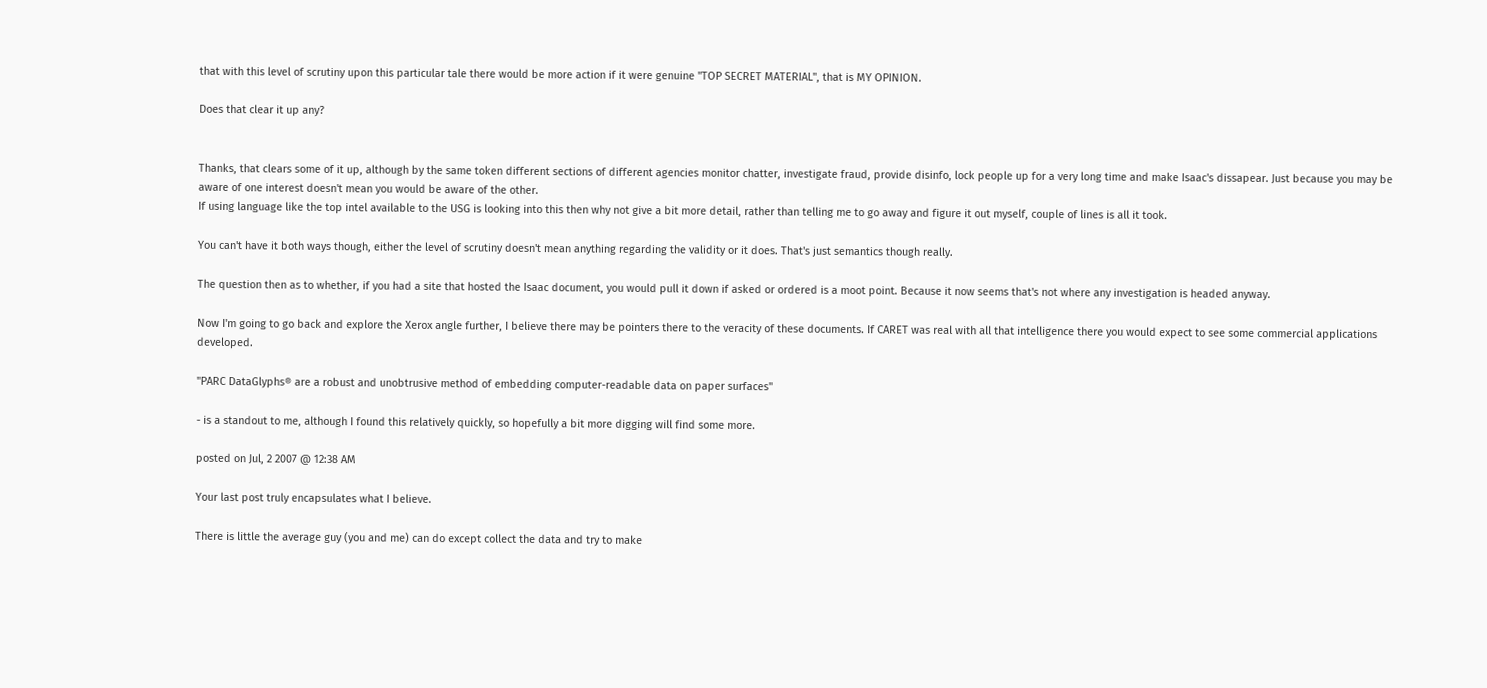that with this level of scrutiny upon this particular tale there would be more action if it were genuine "TOP SECRET MATERIAL", that is MY OPINION.

Does that clear it up any?


Thanks, that clears some of it up, although by the same token different sections of different agencies monitor chatter, investigate fraud, provide disinfo, lock people up for a very long time and make Isaac's dissapear. Just because you may be aware of one interest doesn't mean you would be aware of the other.
If using language like the top intel available to the USG is looking into this then why not give a bit more detail, rather than telling me to go away and figure it out myself, couple of lines is all it took.

You can't have it both ways though, either the level of scrutiny doesn't mean anything regarding the validity or it does. That's just semantics though really.

The question then as to whether, if you had a site that hosted the Isaac document, you would pull it down if asked or ordered is a moot point. Because it now seems that's not where any investigation is headed anyway.

Now I'm going to go back and explore the Xerox angle further, I believe there may be pointers there to the veracity of these documents. If CARET was real with all that intelligence there you would expect to see some commercial applications developed.

"PARC DataGlyphs® are a robust and unobtrusive method of embedding computer-readable data on paper surfaces"

- is a standout to me, although I found this relatively quickly, so hopefully a bit more digging will find some more.

posted on Jul, 2 2007 @ 12:38 AM

Your last post truly encapsulates what I believe.

There is little the average guy (you and me) can do except collect the data and try to make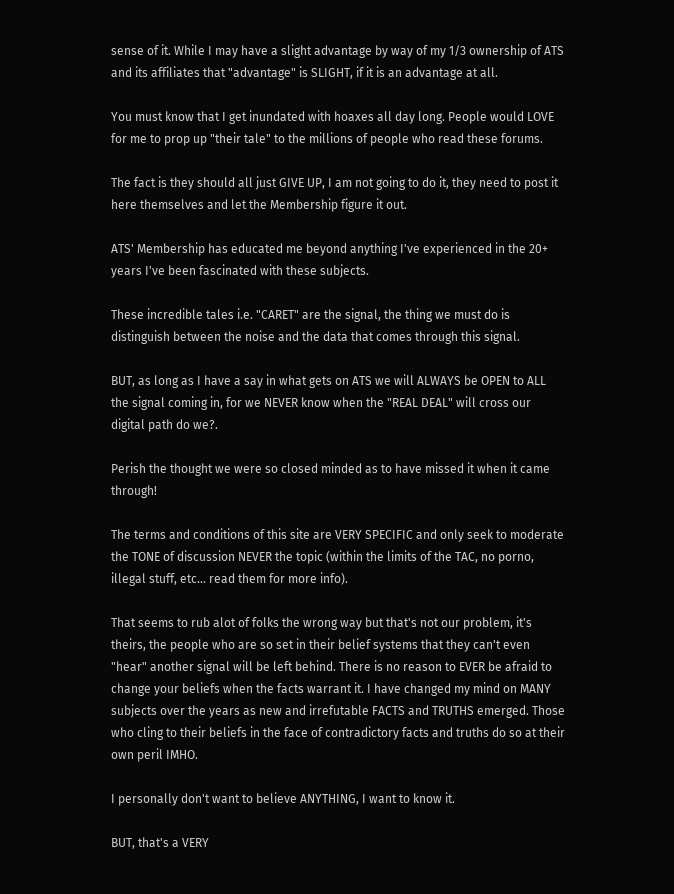sense of it. While I may have a slight advantage by way of my 1/3 ownership of ATS and its affiliates that "advantage" is SLIGHT, if it is an advantage at all.

You must know that I get inundated with hoaxes all day long. People would LOVE for me to prop up "their tale" to the millions of people who read these forums.

The fact is they should all just GIVE UP, I am not going to do it, they need to post it here themselves and let the Membership figure it out.

ATS' Membership has educated me beyond anything I've experienced in the 20+ years I've been fascinated with these subjects.

These incredible tales i.e. "CARET" are the signal, the thing we must do is distinguish between the noise and the data that comes through this signal.

BUT, as long as I have a say in what gets on ATS we will ALWAYS be OPEN to ALL the signal coming in, for we NEVER know when the "REAL DEAL" will cross our digital path do we?.

Perish the thought we were so closed minded as to have missed it when it came through!

The terms and conditions of this site are VERY SPECIFIC and only seek to moderate the TONE of discussion NEVER the topic (within the limits of the TAC, no porno, illegal stuff, etc... read them for more info).

That seems to rub alot of folks the wrong way but that's not our problem, it's theirs, the people who are so set in their belief systems that they can't even "hear" another signal will be left behind. There is no reason to EVER be afraid to change your beliefs when the facts warrant it. I have changed my mind on MANY subjects over the years as new and irrefutable FACTS and TRUTHS emerged. Those who cling to their beliefs in the face of contradictory facts and truths do so at their own peril IMHO.

I personally don't want to believe ANYTHING, I want to know it.

BUT, that's a VERY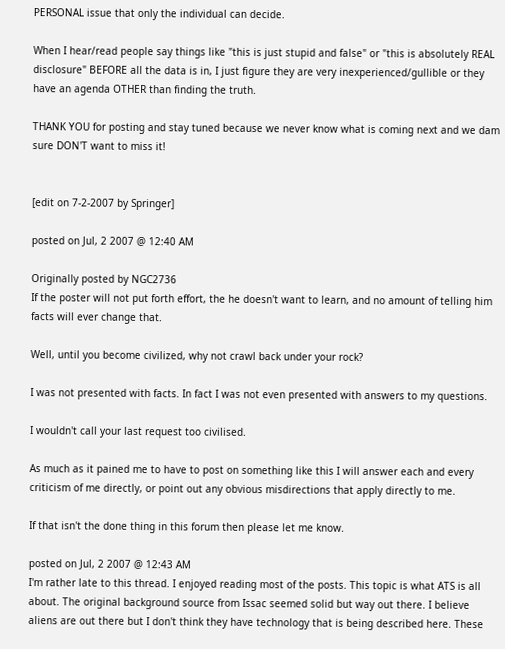PERSONAL issue that only the individual can decide.

When I hear/read people say things like "this is just stupid and false" or "this is absolutely REAL disclosure" BEFORE all the data is in, I just figure they are very inexperienced/gullible or they have an agenda OTHER than finding the truth.

THANK YOU for posting and stay tuned because we never know what is coming next and we dam sure DON'T want to miss it!


[edit on 7-2-2007 by Springer]

posted on Jul, 2 2007 @ 12:40 AM

Originally posted by NGC2736
If the poster will not put forth effort, the he doesn't want to learn, and no amount of telling him facts will ever change that.

Well, until you become civilized, why not crawl back under your rock?

I was not presented with facts. In fact I was not even presented with answers to my questions.

I wouldn't call your last request too civilised.

As much as it pained me to have to post on something like this I will answer each and every criticism of me directly, or point out any obvious misdirections that apply directly to me.

If that isn't the done thing in this forum then please let me know.

posted on Jul, 2 2007 @ 12:43 AM
I'm rather late to this thread. I enjoyed reading most of the posts. This topic is what ATS is all about. The original background source from Issac seemed solid but way out there. I believe aliens are out there but I don't think they have technology that is being described here. These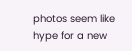photos seem like hype for a new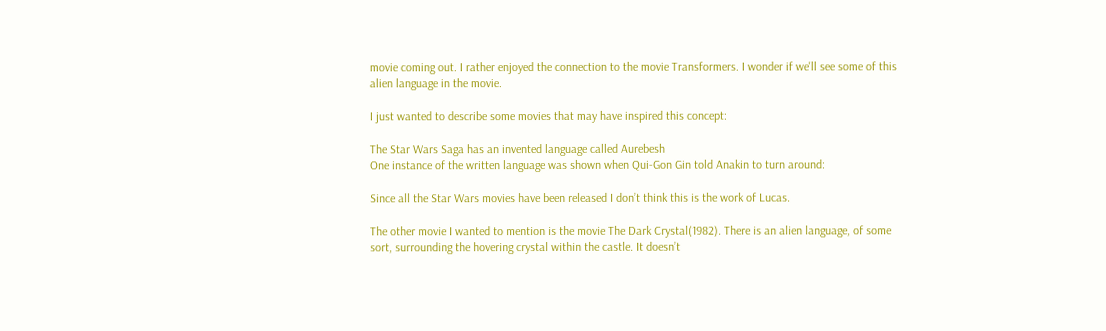movie coming out. I rather enjoyed the connection to the movie Transformers. I wonder if we'll see some of this alien language in the movie.

I just wanted to describe some movies that may have inspired this concept:

The Star Wars Saga has an invented language called Aurebesh
One instance of the written language was shown when Qui-Gon Gin told Anakin to turn around:

Since all the Star Wars movies have been released I don’t think this is the work of Lucas.

The other movie I wanted to mention is the movie The Dark Crystal(1982). There is an alien language, of some sort, surrounding the hovering crystal within the castle. It doesn’t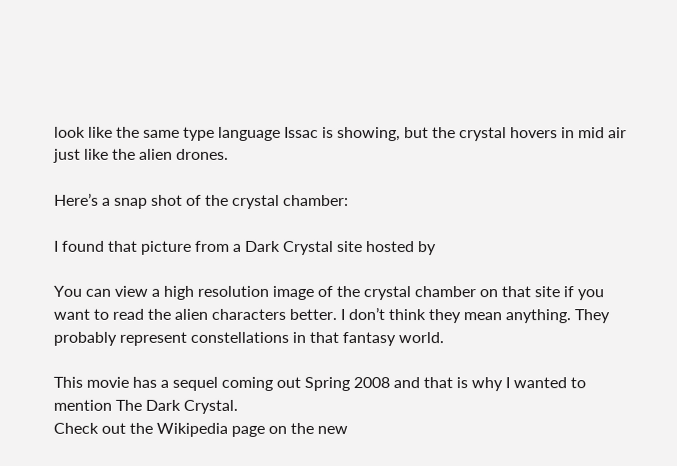look like the same type language Issac is showing, but the crystal hovers in mid air just like the alien drones.

Here’s a snap shot of the crystal chamber:

I found that picture from a Dark Crystal site hosted by

You can view a high resolution image of the crystal chamber on that site if you want to read the alien characters better. I don’t think they mean anything. They probably represent constellations in that fantasy world.

This movie has a sequel coming out Spring 2008 and that is why I wanted to mention The Dark Crystal.
Check out the Wikipedia page on the new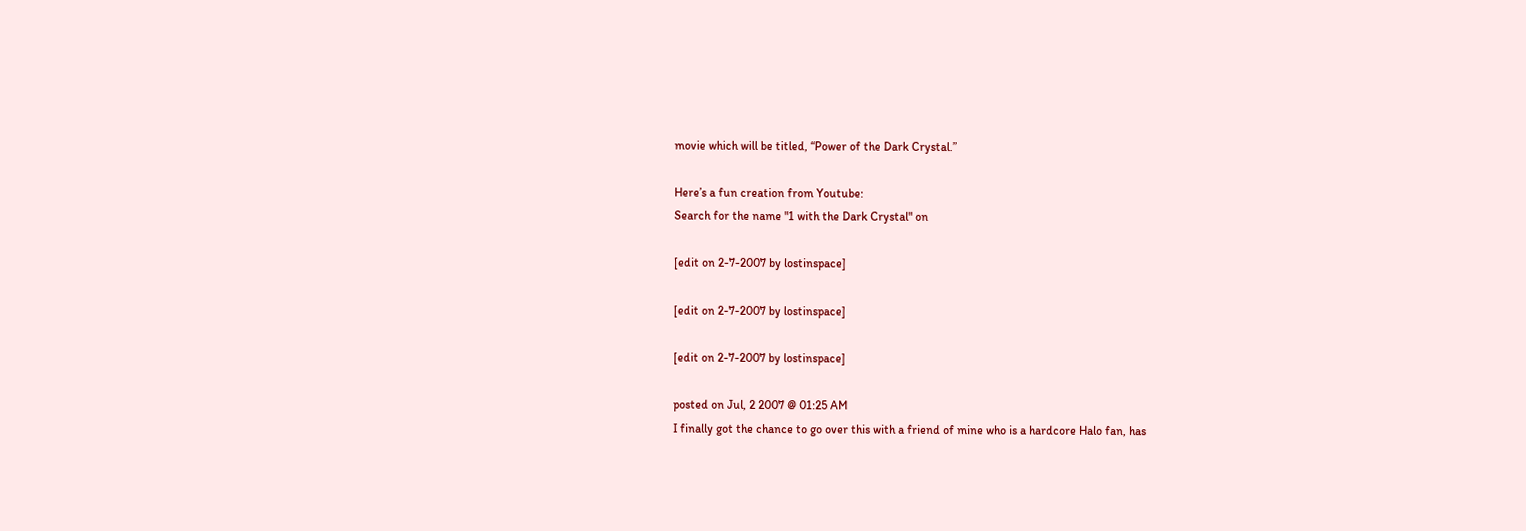movie which will be titled, “Power of the Dark Crystal.”

Here’s a fun creation from Youtube:
Search for the name "1 with the Dark Crystal" on

[edit on 2-7-2007 by lostinspace]

[edit on 2-7-2007 by lostinspace]

[edit on 2-7-2007 by lostinspace]

posted on Jul, 2 2007 @ 01:25 AM
I finally got the chance to go over this with a friend of mine who is a hardcore Halo fan, has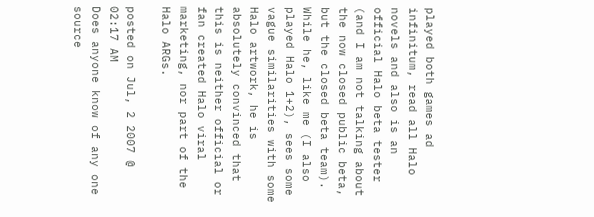played both games ad infinitum, read all Halo novels and also is an official Halo beta tester (and I am not talking about the now closed public beta, but the closed beta team). While he, like me (I also played Halo 1+2), sees some vague similarities with some Halo artwork, he is absolutely convinced that this is neither official or fan created Halo viral marketing, nor part of the Halo ARGs.

posted on Jul, 2 2007 @ 02:17 AM
Does anyone know of any one source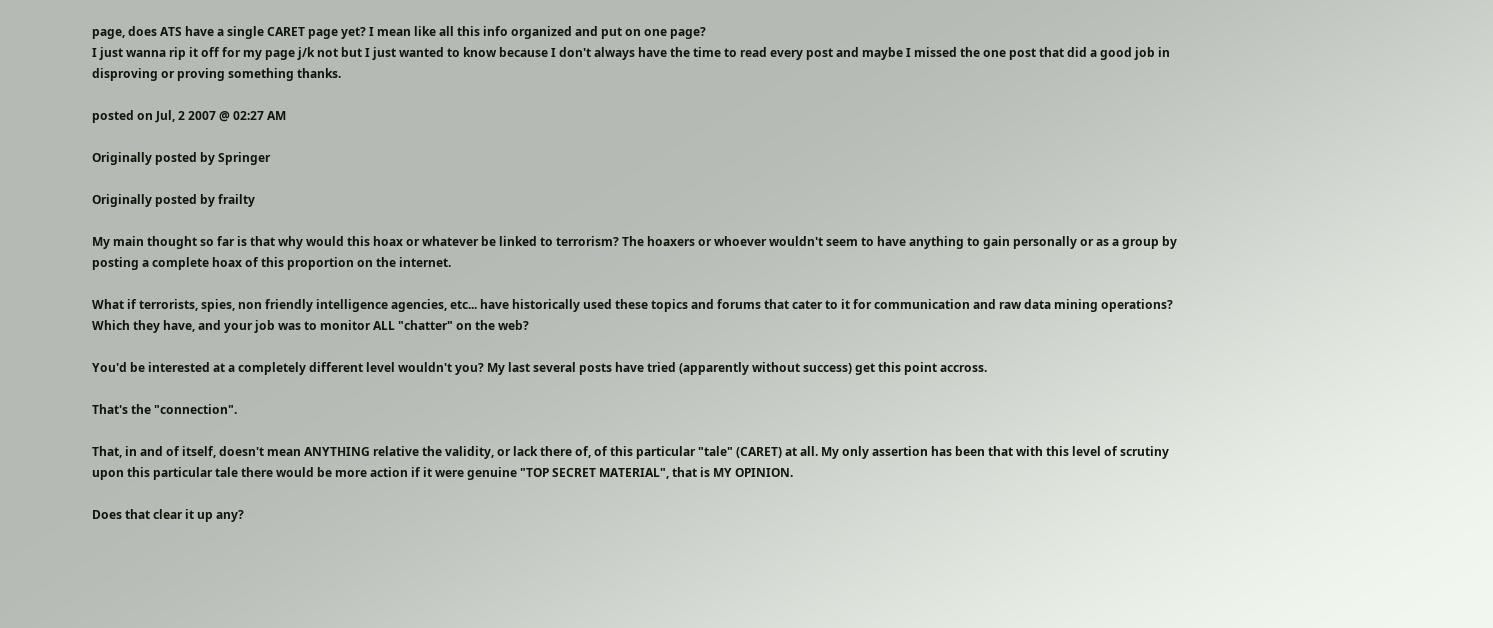page, does ATS have a single CARET page yet? I mean like all this info organized and put on one page?
I just wanna rip it off for my page j/k not but I just wanted to know because I don't always have the time to read every post and maybe I missed the one post that did a good job in disproving or proving something thanks.

posted on Jul, 2 2007 @ 02:27 AM

Originally posted by Springer

Originally posted by frailty

My main thought so far is that why would this hoax or whatever be linked to terrorism? The hoaxers or whoever wouldn't seem to have anything to gain personally or as a group by posting a complete hoax of this proportion on the internet.

What if terrorists, spies, non friendly intelligence agencies, etc... have historically used these topics and forums that cater to it for communication and raw data mining operations? Which they have, and your job was to monitor ALL "chatter" on the web?

You'd be interested at a completely different level wouldn't you? My last several posts have tried (apparently without success) get this point accross.

That's the "connection".

That, in and of itself, doesn't mean ANYTHING relative the validity, or lack there of, of this particular "tale" (CARET) at all. My only assertion has been that with this level of scrutiny upon this particular tale there would be more action if it were genuine "TOP SECRET MATERIAL", that is MY OPINION.

Does that clear it up any?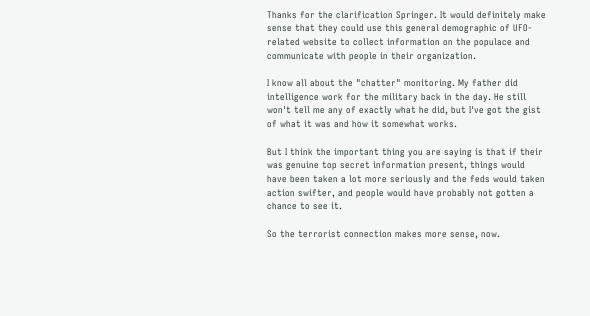Thanks for the clarification Springer. It would definitely make sense that they could use this general demographic of UFO-related website to collect information on the populace and communicate with people in their organization.

I know all about the "chatter" monitoring. My father did intelligence work for the military back in the day. He still won't tell me any of exactly what he did, but I've got the gist of what it was and how it somewhat works.

But I think the important thing you are saying is that if their was genuine top secret information present, things would have been taken a lot more seriously and the feds would taken action swifter, and people would have probably not gotten a chance to see it.

So the terrorist connection makes more sense, now.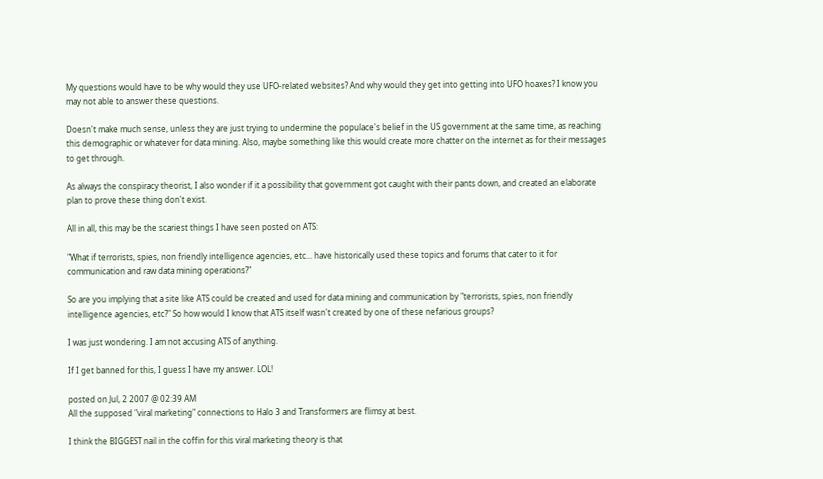My questions would have to be why would they use UFO-related websites? And why would they get into getting into UFO hoaxes? I know you may not able to answer these questions.

Doesn't make much sense, unless they are just trying to undermine the populace's belief in the US government at the same time, as reaching this demographic or whatever for data mining. Also, maybe something like this would create more chatter on the internet as for their messages to get through.

As always the conspiracy theorist, I also wonder if it a possibility that government got caught with their pants down, and created an elaborate plan to prove these thing don't exist.

All in all, this may be the scariest things I have seen posted on ATS:

"What if terrorists, spies, non friendly intelligence agencies, etc... have historically used these topics and forums that cater to it for communication and raw data mining operations?"

So are you implying that a site like ATS could be created and used for data mining and communication by "terrorists, spies, non friendly intelligence agencies, etc?" So how would I know that ATS itself wasn't created by one of these nefarious groups?

I was just wondering. I am not accusing ATS of anything.

If I get banned for this, I guess I have my answer. LOL!

posted on Jul, 2 2007 @ 02:39 AM
All the supposed "viral marketing" connections to Halo 3 and Transformers are flimsy at best.

I think the BIGGEST nail in the coffin for this viral marketing theory is that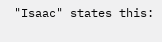"Isaac" states this: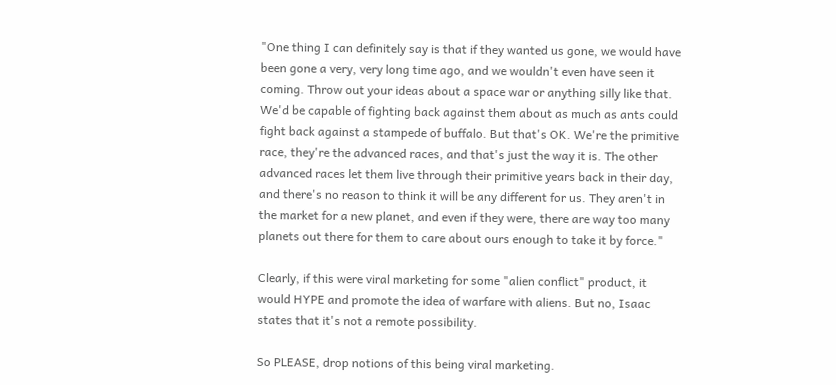"One thing I can definitely say is that if they wanted us gone, we would have been gone a very, very long time ago, and we wouldn't even have seen it coming. Throw out your ideas about a space war or anything silly like that. We'd be capable of fighting back against them about as much as ants could fight back against a stampede of buffalo. But that's OK. We're the primitive race, they're the advanced races, and that's just the way it is. The other advanced races let them live through their primitive years back in their day, and there's no reason to think it will be any different for us. They aren't in the market for a new planet, and even if they were, there are way too many planets out there for them to care about ours enough to take it by force."

Clearly, if this were viral marketing for some "alien conflict" product, it would HYPE and promote the idea of warfare with aliens. But no, Isaac states that it's not a remote possibility.

So PLEASE, drop notions of this being viral marketing.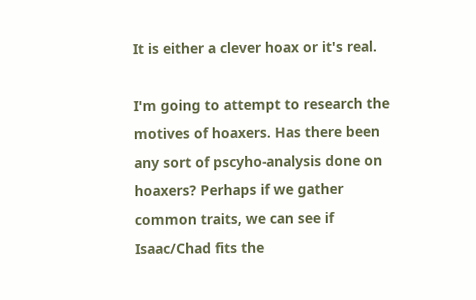It is either a clever hoax or it's real.

I'm going to attempt to research the motives of hoaxers. Has there been any sort of pscyho-analysis done on hoaxers? Perhaps if we gather common traits, we can see if Isaac/Chad fits the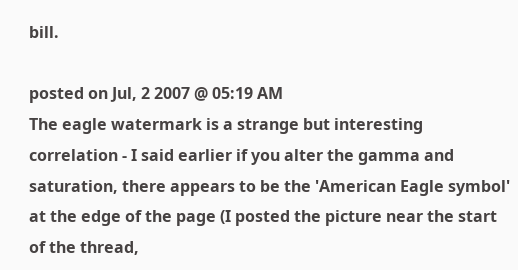bill.

posted on Jul, 2 2007 @ 05:19 AM
The eagle watermark is a strange but interesting correlation - I said earlier if you alter the gamma and saturation, there appears to be the 'American Eagle symbol' at the edge of the page (I posted the picture near the start of the thread,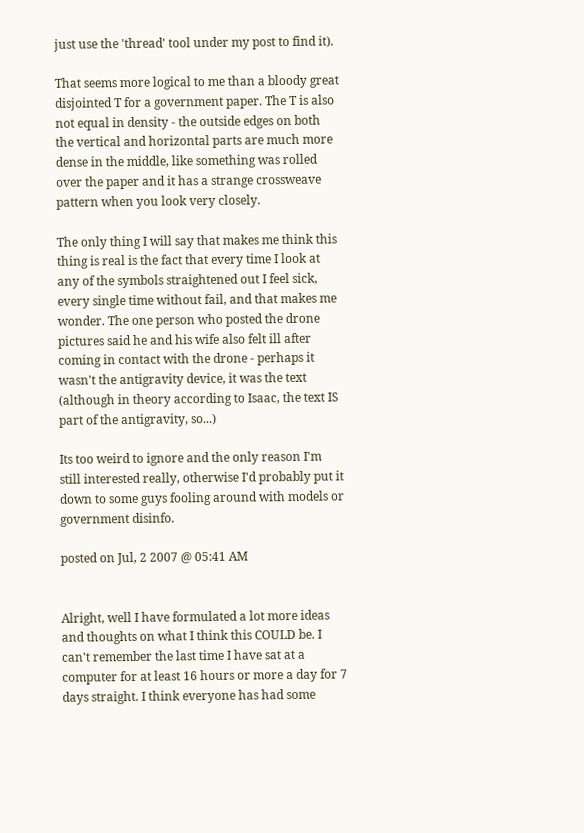just use the 'thread' tool under my post to find it).

That seems more logical to me than a bloody great disjointed T for a government paper. The T is also not equal in density - the outside edges on both the vertical and horizontal parts are much more dense in the middle, like something was rolled over the paper and it has a strange crossweave pattern when you look very closely.

The only thing I will say that makes me think this thing is real is the fact that every time I look at any of the symbols straightened out I feel sick, every single time without fail, and that makes me wonder. The one person who posted the drone pictures said he and his wife also felt ill after coming in contact with the drone - perhaps it wasn't the antigravity device, it was the text (although in theory according to Isaac, the text IS part of the antigravity, so...)

Its too weird to ignore and the only reason I'm still interested really, otherwise I'd probably put it down to some guys fooling around with models or government disinfo.

posted on Jul, 2 2007 @ 05:41 AM


Alright, well I have formulated a lot more ideas and thoughts on what I think this COULD be. I can't remember the last time I have sat at a computer for at least 16 hours or more a day for 7 days straight. I think everyone has had some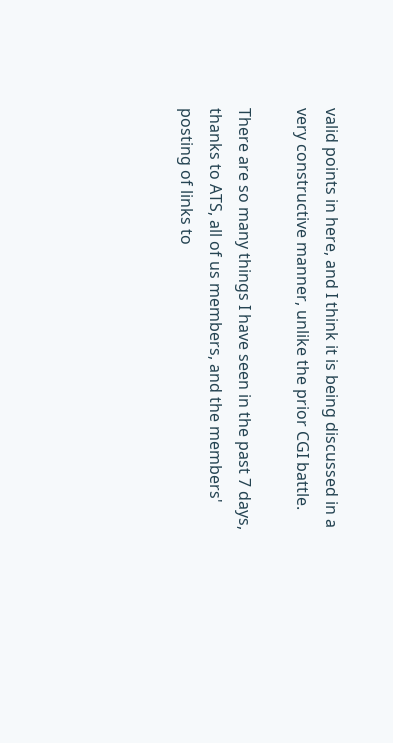valid points in here, and I think it is being discussed in a very constructive manner, unlike the prior CGI battle.

There are so many things I have seen in the past 7 days, thanks to ATS, all of us members, and the members' posting of links to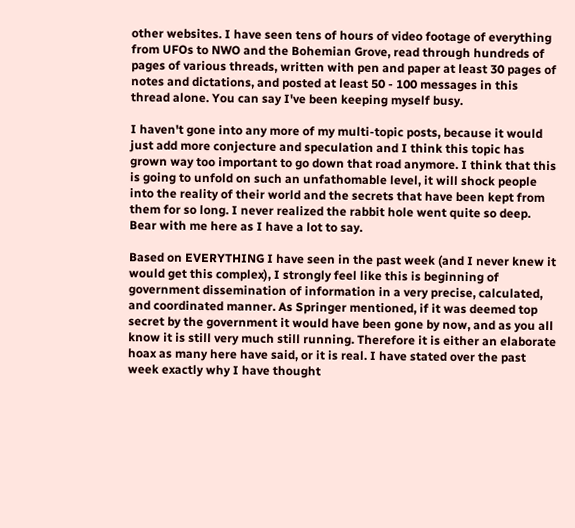other websites. I have seen tens of hours of video footage of everything from UFOs to NWO and the Bohemian Grove, read through hundreds of pages of various threads, written with pen and paper at least 30 pages of notes and dictations, and posted at least 50 - 100 messages in this thread alone. You can say I've been keeping myself busy.

I haven't gone into any more of my multi-topic posts, because it would just add more conjecture and speculation and I think this topic has grown way too important to go down that road anymore. I think that this is going to unfold on such an unfathomable level, it will shock people into the reality of their world and the secrets that have been kept from them for so long. I never realized the rabbit hole went quite so deep. Bear with me here as I have a lot to say.

Based on EVERYTHING I have seen in the past week (and I never knew it would get this complex), I strongly feel like this is beginning of government dissemination of information in a very precise, calculated, and coordinated manner. As Springer mentioned, if it was deemed top secret by the government it would have been gone by now, and as you all know it is still very much still running. Therefore it is either an elaborate hoax as many here have said, or it is real. I have stated over the past week exactly why I have thought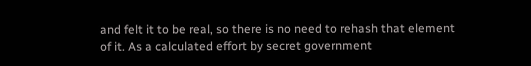and felt it to be real, so there is no need to rehash that element of it. As a calculated effort by secret government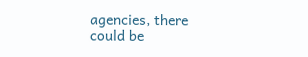agencies, there could be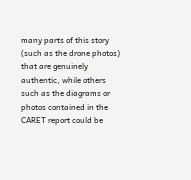many parts of this story (such as the drone photos) that are genuinely authentic, while others such as the diagrams or photos contained in the CARET report could be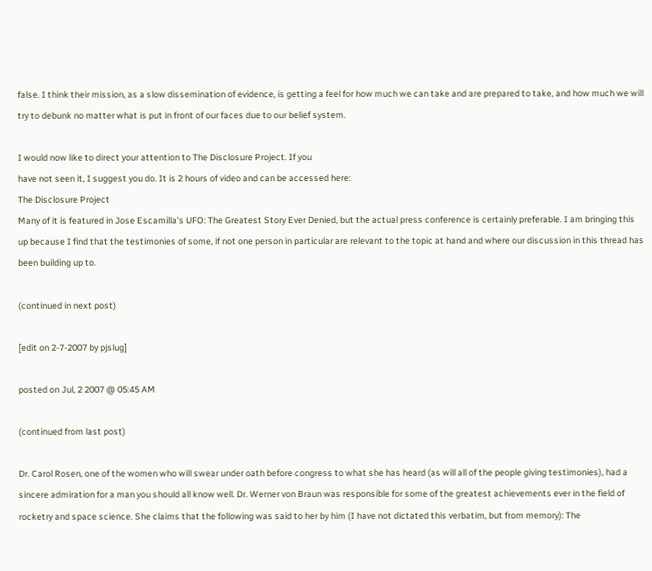false. I think their mission, as a slow dissemination of evidence, is getting a feel for how much we can take and are prepared to take, and how much we will try to debunk no matter what is put in front of our faces due to our belief system.

I would now like to direct your attention to The Disclosure Project. If you
have not seen it, I suggest you do. It is 2 hours of video and can be accessed here:
The Disclosure Project
Many of it is featured in Jose Escamilla's UFO: The Greatest Story Ever Denied, but the actual press conference is certainly preferable. I am bringing this up because I find that the testimonies of some, if not one person in particular are relevant to the topic at hand and where our discussion in this thread has been building up to.

(continued in next post)

[edit on 2-7-2007 by pjslug]

posted on Jul, 2 2007 @ 05:45 AM

(continued from last post)

Dr. Carol Rosen, one of the women who will swear under oath before congress to what she has heard (as will all of the people giving testimonies), had a sincere admiration for a man you should all know well. Dr. Werner von Braun was responsible for some of the greatest achievements ever in the field of rocketry and space science. She claims that the following was said to her by him (I have not dictated this verbatim, but from memory): The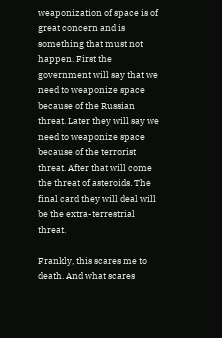weaponization of space is of great concern and is something that must not happen. First the government will say that we need to weaponize space because of the Russian threat. Later they will say we need to weaponize space because of the terrorist threat. After that will come the threat of asteroids. The final card they will deal will be the extra-terrestrial threat.

Frankly, this scares me to death. And what scares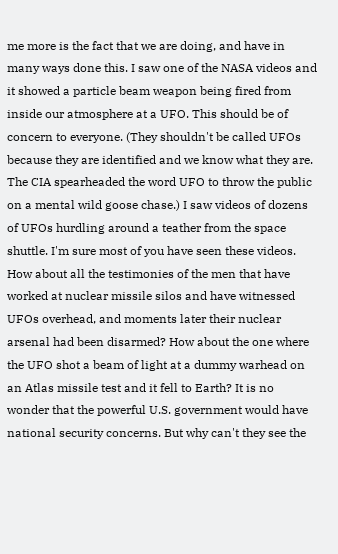me more is the fact that we are doing, and have in many ways done this. I saw one of the NASA videos and it showed a particle beam weapon being fired from inside our atmosphere at a UFO. This should be of concern to everyone. (They shouldn't be called UFOs because they are identified and we know what they are. The CIA spearheaded the word UFO to throw the public on a mental wild goose chase.) I saw videos of dozens of UFOs hurdling around a teather from the space shuttle. I'm sure most of you have seen these videos. How about all the testimonies of the men that have worked at nuclear missile silos and have witnessed UFOs overhead, and moments later their nuclear arsenal had been disarmed? How about the one where the UFO shot a beam of light at a dummy warhead on an Atlas missile test and it fell to Earth? It is no wonder that the powerful U.S. government would have national security concerns. But why can't they see the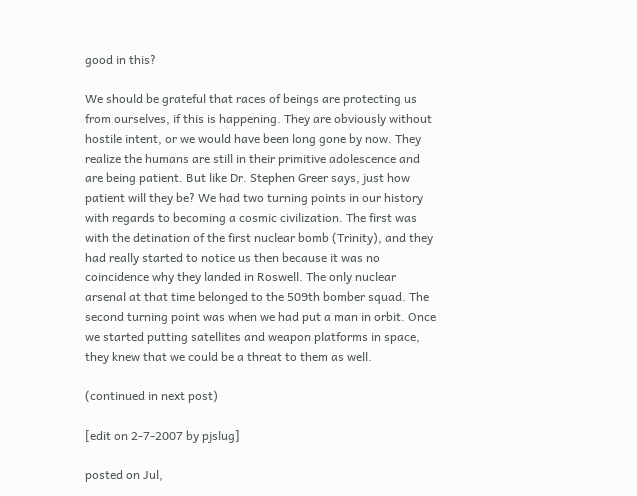good in this?

We should be grateful that races of beings are protecting us from ourselves, if this is happening. They are obviously without hostile intent, or we would have been long gone by now. They realize the humans are still in their primitive adolescence and are being patient. But like Dr. Stephen Greer says, just how patient will they be? We had two turning points in our history with regards to becoming a cosmic civilization. The first was with the detination of the first nuclear bomb (Trinity), and they had really started to notice us then because it was no coincidence why they landed in Roswell. The only nuclear arsenal at that time belonged to the 509th bomber squad. The second turning point was when we had put a man in orbit. Once we started putting satellites and weapon platforms in space, they knew that we could be a threat to them as well.

(continued in next post)

[edit on 2-7-2007 by pjslug]

posted on Jul,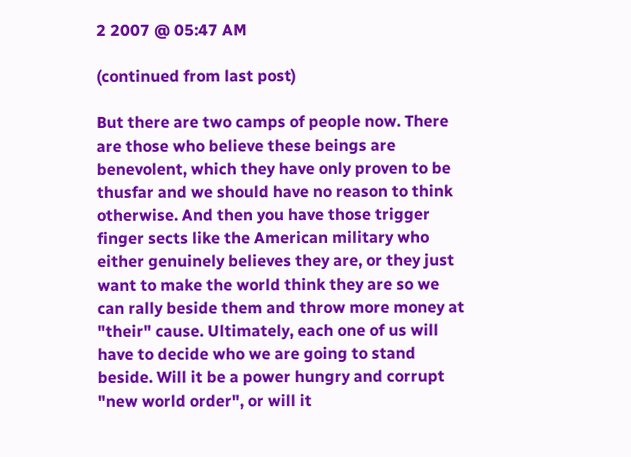2 2007 @ 05:47 AM

(continued from last post)

But there are two camps of people now. There are those who believe these beings are benevolent, which they have only proven to be thusfar and we should have no reason to think otherwise. And then you have those trigger finger sects like the American military who either genuinely believes they are, or they just want to make the world think they are so we can rally beside them and throw more money at "their" cause. Ultimately, each one of us will have to decide who we are going to stand beside. Will it be a power hungry and corrupt "new world order", or will it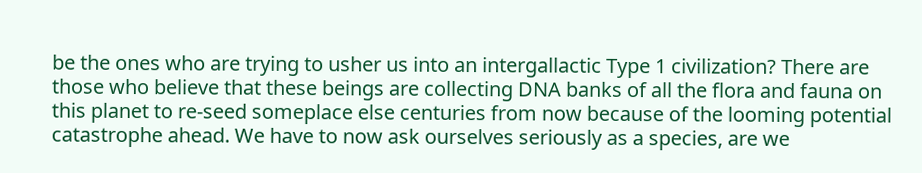be the ones who are trying to usher us into an intergallactic Type 1 civilization? There are those who believe that these beings are collecting DNA banks of all the flora and fauna on this planet to re-seed someplace else centuries from now because of the looming potential catastrophe ahead. We have to now ask ourselves seriously as a species, are we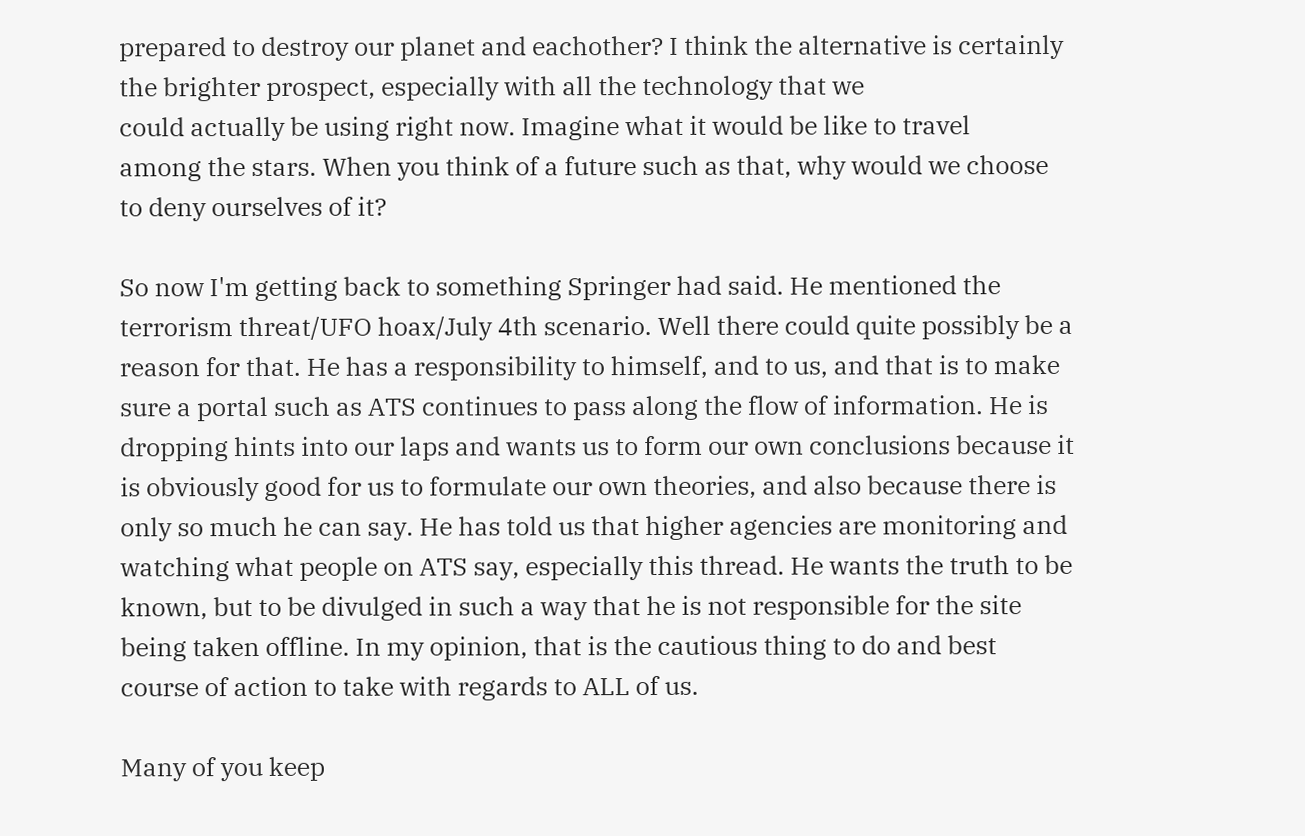prepared to destroy our planet and eachother? I think the alternative is certainly the brighter prospect, especially with all the technology that we
could actually be using right now. Imagine what it would be like to travel
among the stars. When you think of a future such as that, why would we choose to deny ourselves of it?

So now I'm getting back to something Springer had said. He mentioned the terrorism threat/UFO hoax/July 4th scenario. Well there could quite possibly be a reason for that. He has a responsibility to himself, and to us, and that is to make sure a portal such as ATS continues to pass along the flow of information. He is dropping hints into our laps and wants us to form our own conclusions because it is obviously good for us to formulate our own theories, and also because there is only so much he can say. He has told us that higher agencies are monitoring and watching what people on ATS say, especially this thread. He wants the truth to be known, but to be divulged in such a way that he is not responsible for the site being taken offline. In my opinion, that is the cautious thing to do and best course of action to take with regards to ALL of us.

Many of you keep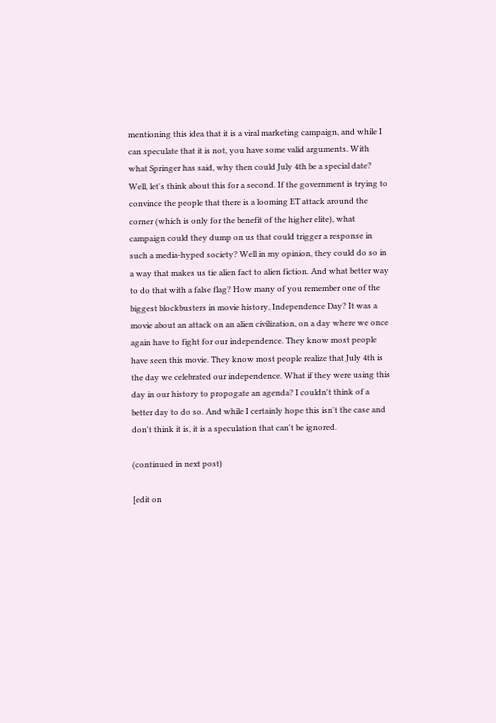mentioning this idea that it is a viral marketing campaign, and while I can speculate that it is not, you have some valid arguments. With what Springer has said, why then could July 4th be a special date? Well, let's think about this for a second. If the government is trying to convince the people that there is a looming ET attack around the corner (which is only for the benefit of the higher elite), what campaign could they dump on us that could trigger a response in such a media-hyped society? Well in my opinion, they could do so in a way that makes us tie alien fact to alien fiction. And what better way to do that with a false flag? How many of you remember one of the biggest blockbusters in movie history, Independence Day? It was a movie about an attack on an alien civilization, on a day where we once again have to fight for our independence. They know most people have seen this movie. They know most people realize that July 4th is the day we celebrated our independence. What if they were using this day in our history to propogate an agenda? I couldn't think of a better day to do so. And while I certainly hope this isn't the case and don't think it is, it is a speculation that can't be ignored.

(continued in next post)

[edit on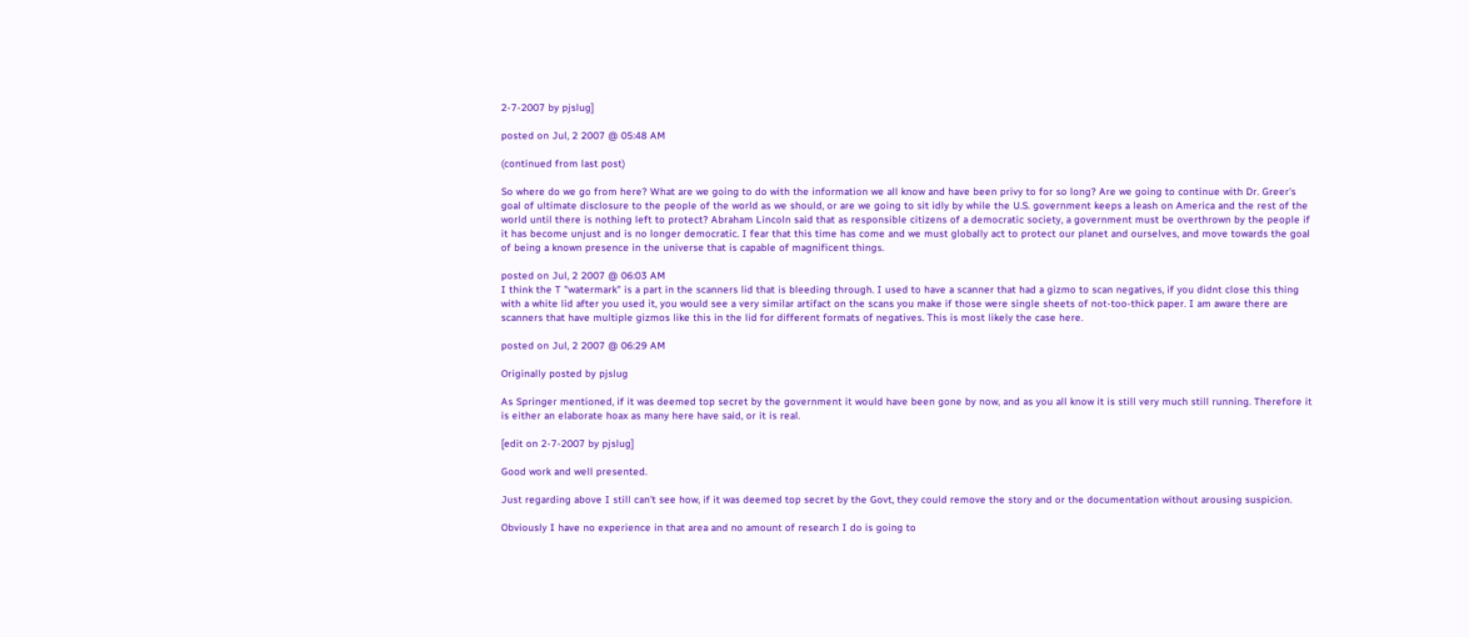2-7-2007 by pjslug]

posted on Jul, 2 2007 @ 05:48 AM

(continued from last post)

So where do we go from here? What are we going to do with the information we all know and have been privy to for so long? Are we going to continue with Dr. Greer's goal of ultimate disclosure to the people of the world as we should, or are we going to sit idly by while the U.S. government keeps a leash on America and the rest of the world until there is nothing left to protect? Abraham Lincoln said that as responsible citizens of a democratic society, a government must be overthrown by the people if it has become unjust and is no longer democratic. I fear that this time has come and we must globally act to protect our planet and ourselves, and move towards the goal of being a known presence in the universe that is capable of magnificent things.

posted on Jul, 2 2007 @ 06:03 AM
I think the T "watermark" is a part in the scanners lid that is bleeding through. I used to have a scanner that had a gizmo to scan negatives, if you didnt close this thing with a white lid after you used it, you would see a very similar artifact on the scans you make if those were single sheets of not-too-thick paper. I am aware there are scanners that have multiple gizmos like this in the lid for different formats of negatives. This is most likely the case here.

posted on Jul, 2 2007 @ 06:29 AM

Originally posted by pjslug

As Springer mentioned, if it was deemed top secret by the government it would have been gone by now, and as you all know it is still very much still running. Therefore it is either an elaborate hoax as many here have said, or it is real.

[edit on 2-7-2007 by pjslug]

Good work and well presented.

Just regarding above I still can't see how, if it was deemed top secret by the Govt, they could remove the story and or the documentation without arousing suspicion.

Obviously I have no experience in that area and no amount of research I do is going to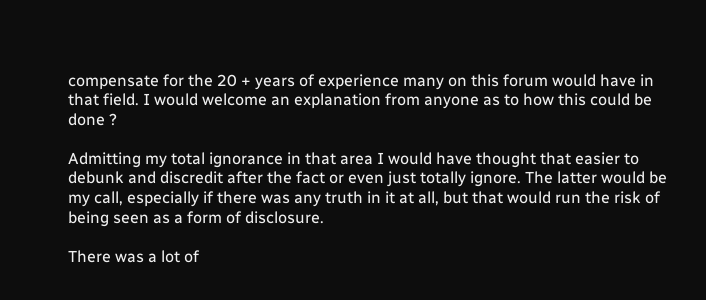compensate for the 20 + years of experience many on this forum would have in that field. I would welcome an explanation from anyone as to how this could be done ?

Admitting my total ignorance in that area I would have thought that easier to debunk and discredit after the fact or even just totally ignore. The latter would be my call, especially if there was any truth in it at all, but that would run the risk of being seen as a form of disclosure.

There was a lot of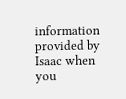information provided by Isaac when you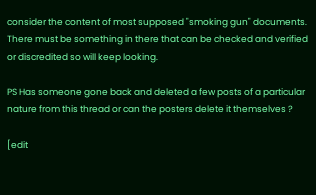consider the content of most supposed "smoking gun" documents. There must be something in there that can be checked and verified or discredited so will keep looking.

PS Has someone gone back and deleted a few posts of a particular nature from this thread or can the posters delete it themselves ?

[edit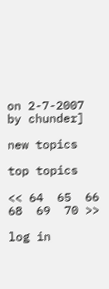on 2-7-2007 by chunder]

new topics

top topics

<< 64  65  66    68  69  70 >>

log in